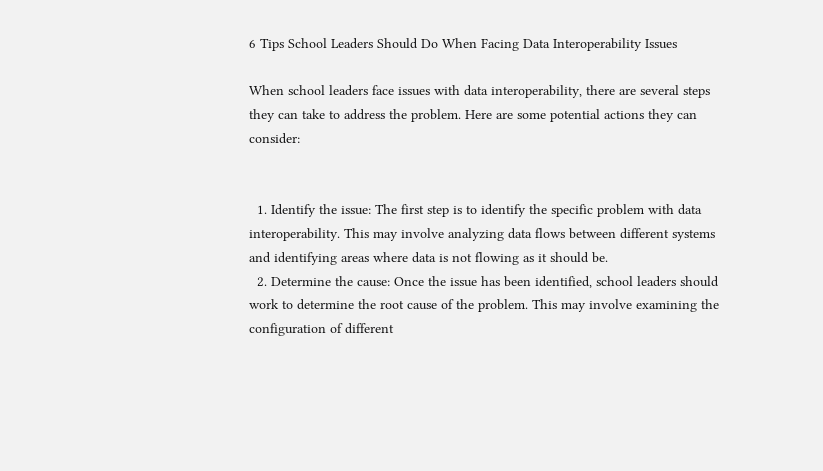6 Tips School Leaders Should Do When Facing Data Interoperability Issues

When school leaders face issues with data interoperability, there are several steps they can take to address the problem. Here are some potential actions they can consider:


  1. Identify the issue: The first step is to identify the specific problem with data interoperability. This may involve analyzing data flows between different systems and identifying areas where data is not flowing as it should be.
  2. Determine the cause: Once the issue has been identified, school leaders should work to determine the root cause of the problem. This may involve examining the configuration of different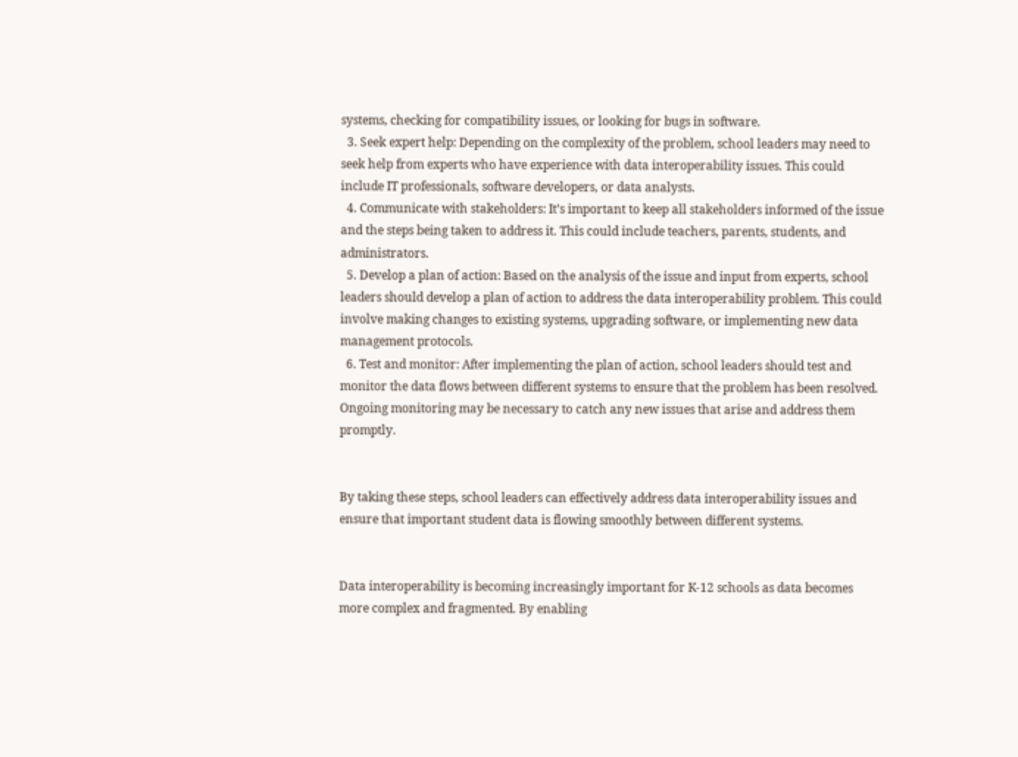systems, checking for compatibility issues, or looking for bugs in software.
  3. Seek expert help: Depending on the complexity of the problem, school leaders may need to seek help from experts who have experience with data interoperability issues. This could include IT professionals, software developers, or data analysts.
  4. Communicate with stakeholders: It’s important to keep all stakeholders informed of the issue and the steps being taken to address it. This could include teachers, parents, students, and administrators.
  5. Develop a plan of action: Based on the analysis of the issue and input from experts, school leaders should develop a plan of action to address the data interoperability problem. This could involve making changes to existing systems, upgrading software, or implementing new data management protocols.
  6. Test and monitor: After implementing the plan of action, school leaders should test and monitor the data flows between different systems to ensure that the problem has been resolved. Ongoing monitoring may be necessary to catch any new issues that arise and address them promptly.


By taking these steps, school leaders can effectively address data interoperability issues and ensure that important student data is flowing smoothly between different systems.


Data interoperability is becoming increasingly important for K-12 schools as data becomes more complex and fragmented. By enabling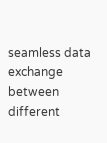seamless data exchange between different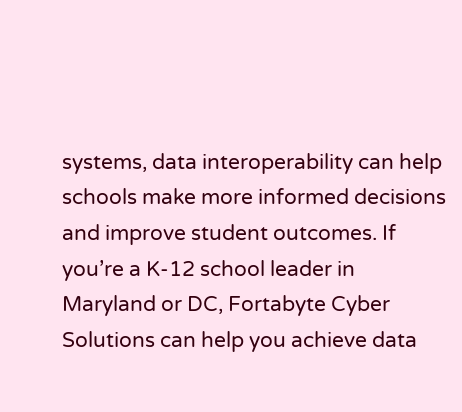systems, data interoperability can help schools make more informed decisions and improve student outcomes. If you’re a K-12 school leader in Maryland or DC, Fortabyte Cyber Solutions can help you achieve data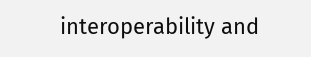interoperability and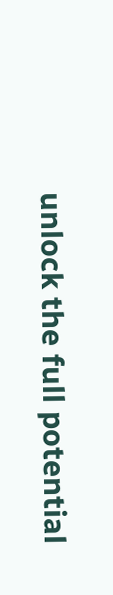unlock the full potential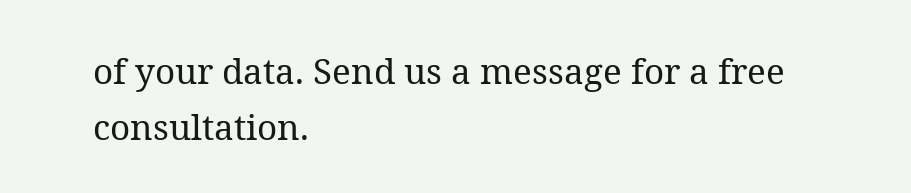of your data. Send us a message for a free consultation.